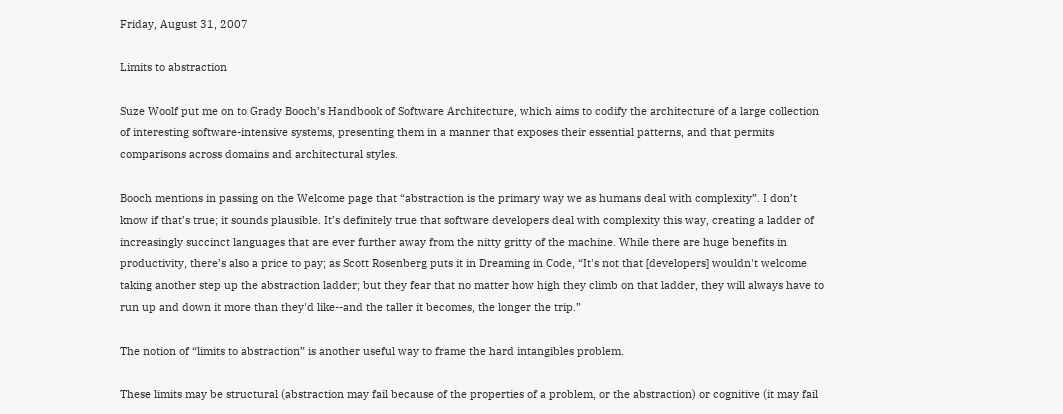Friday, August 31, 2007

Limits to abstraction

Suze Woolf put me on to Grady Booch’s Handbook of Software Architecture, which aims to codify the architecture of a large collection of interesting software-intensive systems, presenting them in a manner that exposes their essential patterns, and that permits comparisons across domains and architectural styles.

Booch mentions in passing on the Welcome page that “abstraction is the primary way we as humans deal with complexity”. I don’t know if that’s true; it sounds plausible. It’s definitely true that software developers deal with complexity this way, creating a ladder of increasingly succinct languages that are ever further away from the nitty gritty of the machine. While there are huge benefits in productivity, there’s also a price to pay; as Scott Rosenberg puts it in Dreaming in Code, “It's not that [developers] wouldn't welcome taking another step up the abstraction ladder; but they fear that no matter how high they climb on that ladder, they will always have to run up and down it more than they'd like--and the taller it becomes, the longer the trip.”

The notion of “limits to abstraction” is another useful way to frame the hard intangibles problem.

These limits may be structural (abstraction may fail because of the properties of a problem, or the abstraction) or cognitive (it may fail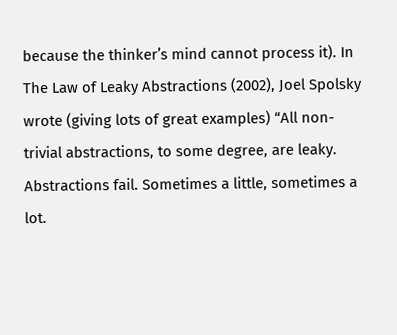because the thinker’s mind cannot process it). In The Law of Leaky Abstractions (2002), Joel Spolsky wrote (giving lots of great examples) “All non-trivial abstractions, to some degree, are leaky. Abstractions fail. Sometimes a little, sometimes a lot.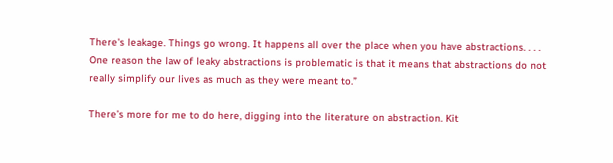There's leakage. Things go wrong. It happens all over the place when you have abstractions. . . . One reason the law of leaky abstractions is problematic is that it means that abstractions do not really simplify our lives as much as they were meant to.”

There’s more for me to do here, digging into the literature on abstraction. Kit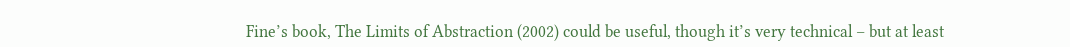Fine’s book, The Limits of Abstraction (2002) could be useful, though it’s very technical – but at least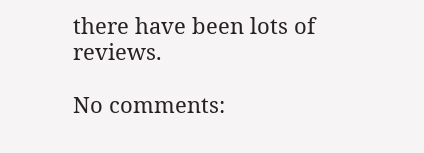there have been lots of reviews.

No comments: